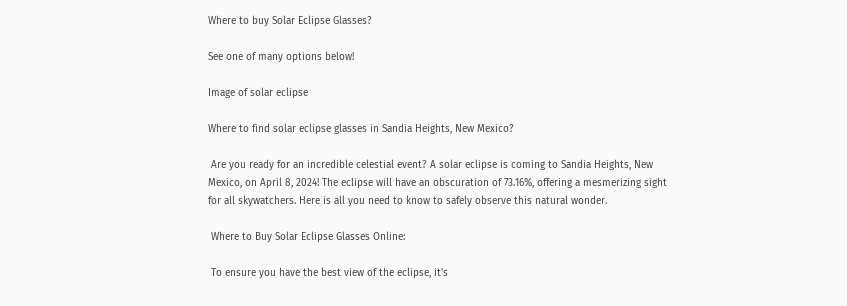Where to buy Solar Eclipse Glasses?

See one of many options below!

Image of solar eclipse

Where to find solar eclipse glasses in Sandia Heights, New Mexico?

 Are you ready for an incredible celestial event? A solar eclipse is coming to Sandia Heights, New Mexico, on April 8, 2024! The eclipse will have an obscuration of 73.16%, offering a mesmerizing sight for all skywatchers. Here is all you need to know to safely observe this natural wonder.

 Where to Buy Solar Eclipse Glasses Online:

 To ensure you have the best view of the eclipse, it's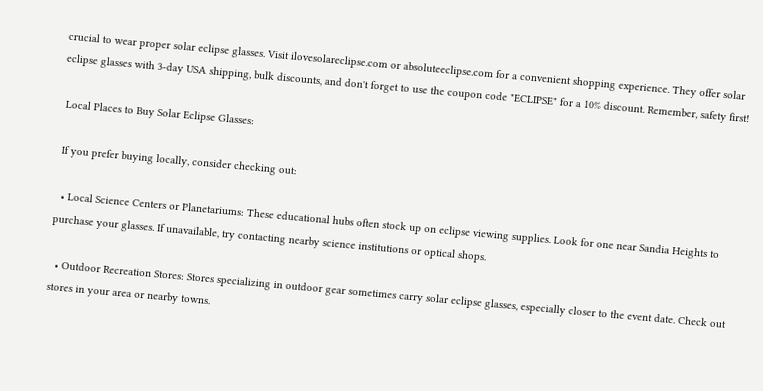crucial to wear proper solar eclipse glasses. Visit ilovesolareclipse.com or absoluteeclipse.com for a convenient shopping experience. They offer solar eclipse glasses with 3-day USA shipping, bulk discounts, and don't forget to use the coupon code "ECLIPSE" for a 10% discount. Remember, safety first!

 Local Places to Buy Solar Eclipse Glasses:

 If you prefer buying locally, consider checking out:

  • Local Science Centers or Planetariums: These educational hubs often stock up on eclipse viewing supplies. Look for one near Sandia Heights to purchase your glasses. If unavailable, try contacting nearby science institutions or optical shops.

  • Outdoor Recreation Stores: Stores specializing in outdoor gear sometimes carry solar eclipse glasses, especially closer to the event date. Check out stores in your area or nearby towns.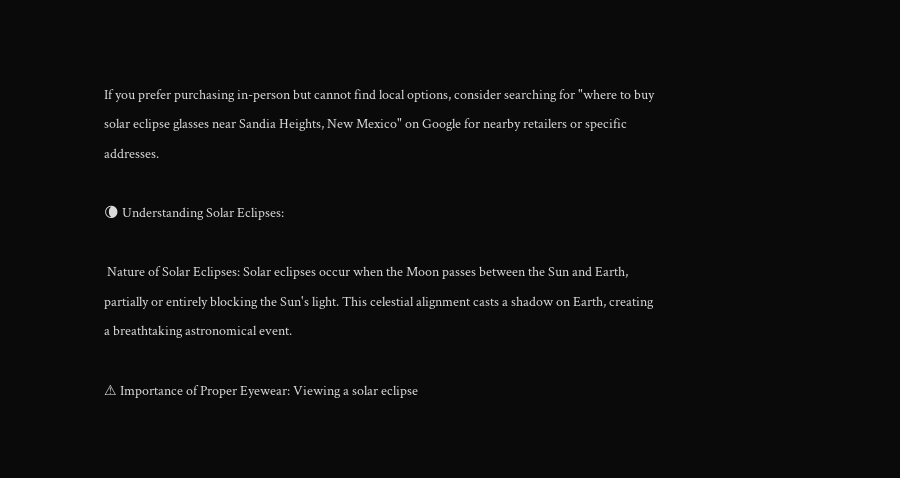If you prefer purchasing in-person but cannot find local options, consider searching for "where to buy solar eclipse glasses near Sandia Heights, New Mexico" on Google for nearby retailers or specific addresses.

🌘 Understanding Solar Eclipses:

 Nature of Solar Eclipses: Solar eclipses occur when the Moon passes between the Sun and Earth, partially or entirely blocking the Sun's light. This celestial alignment casts a shadow on Earth, creating a breathtaking astronomical event.

⚠ Importance of Proper Eyewear: Viewing a solar eclipse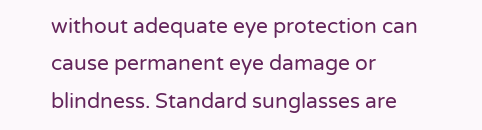without adequate eye protection can cause permanent eye damage or blindness. Standard sunglasses are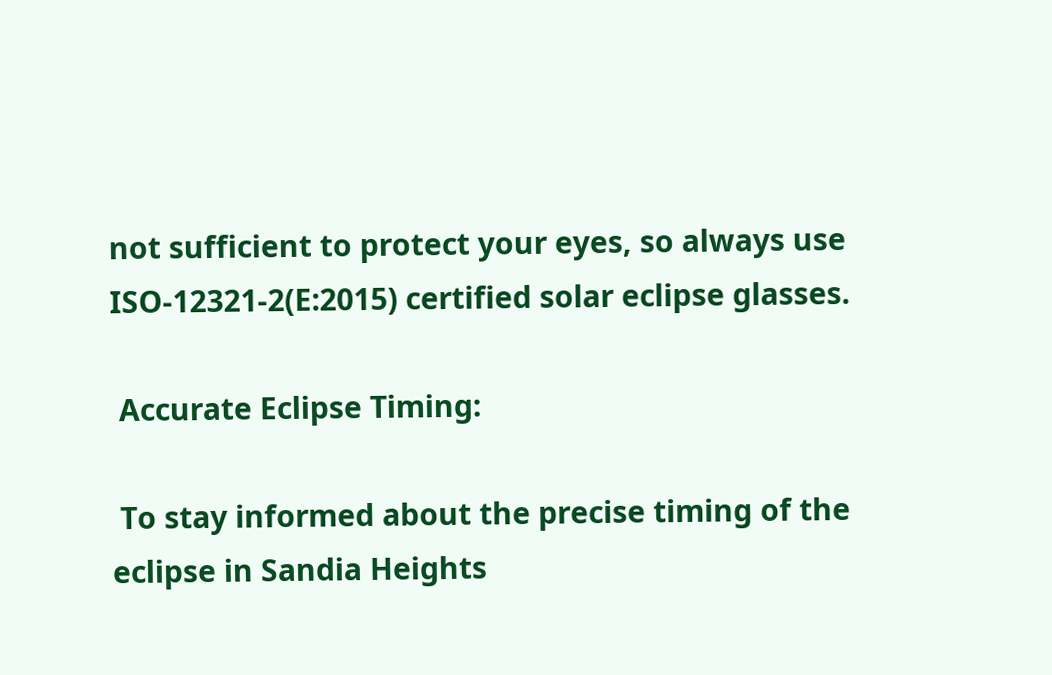not sufficient to protect your eyes, so always use ISO-12321-2(E:2015) certified solar eclipse glasses.

 Accurate Eclipse Timing:

 To stay informed about the precise timing of the eclipse in Sandia Heights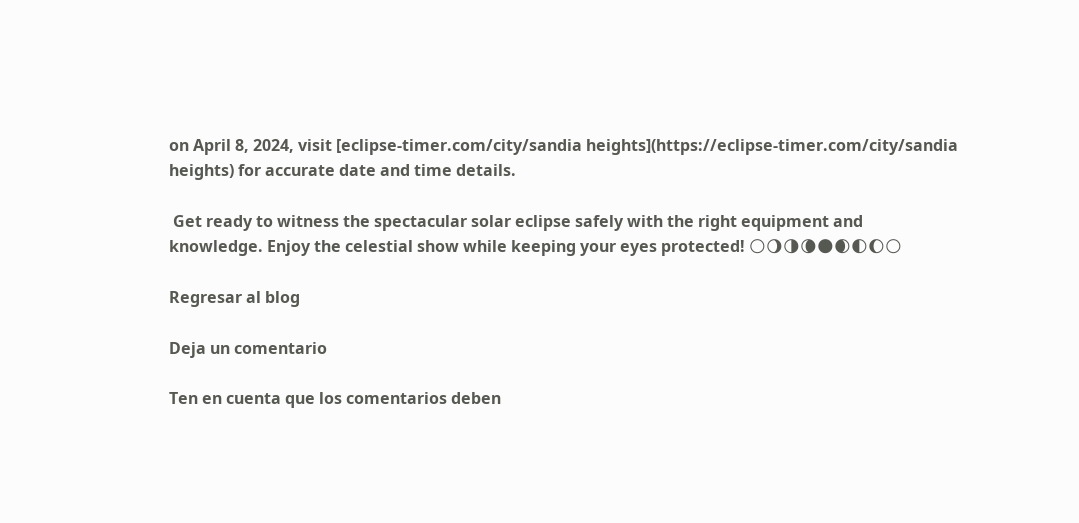on April 8, 2024, visit [eclipse-timer.com/city/sandia heights](https://eclipse-timer.com/city/sandia heights) for accurate date and time details.

 Get ready to witness the spectacular solar eclipse safely with the right equipment and knowledge. Enjoy the celestial show while keeping your eyes protected! 🌕🌖🌗🌘🌑🌒🌓🌔🌕

Regresar al blog

Deja un comentario

Ten en cuenta que los comentarios deben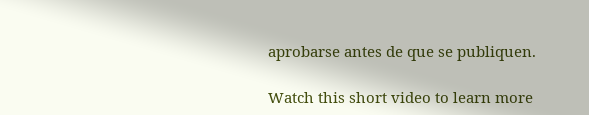aprobarse antes de que se publiquen.

Watch this short video to learn more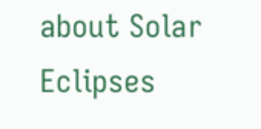about Solar Eclipses